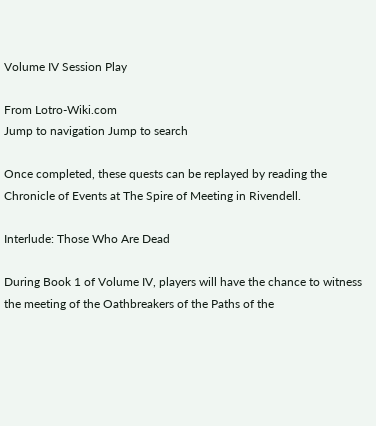Volume IV Session Play

From Lotro-Wiki.com
Jump to navigation Jump to search

Once completed, these quests can be replayed by reading the Chronicle of Events at The Spire of Meeting in Rivendell.

Interlude: Those Who Are Dead

During Book 1 of Volume IV, players will have the chance to witness the meeting of the Oathbreakers of the Paths of the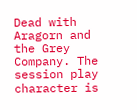Dead with Aragorn and the Grey Company. The session play character is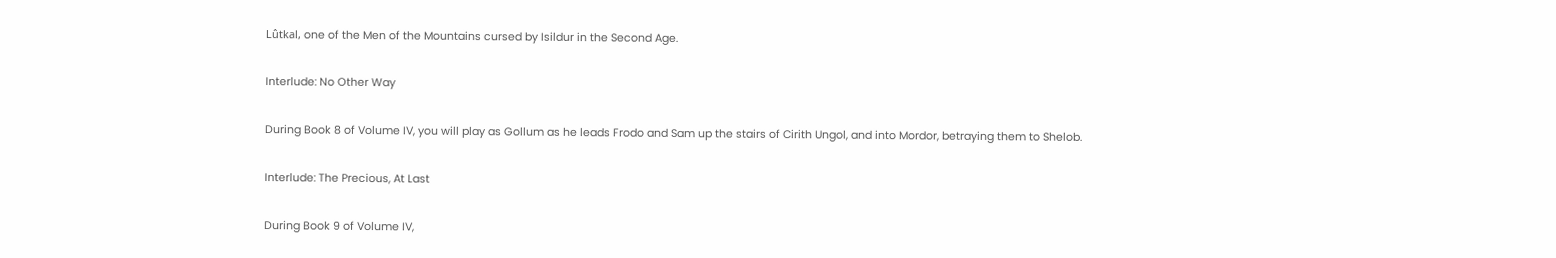Lûtkal, one of the Men of the Mountains cursed by Isildur in the Second Age.

Interlude: No Other Way

During Book 8 of Volume IV, you will play as Gollum as he leads Frodo and Sam up the stairs of Cirith Ungol, and into Mordor, betraying them to Shelob.

Interlude: The Precious, At Last

During Book 9 of Volume IV,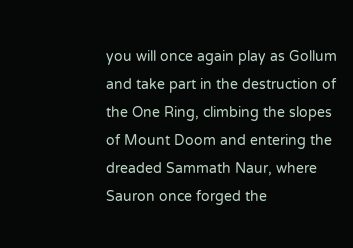you will once again play as Gollum and take part in the destruction of the One Ring, climbing the slopes of Mount Doom and entering the dreaded Sammath Naur, where Sauron once forged the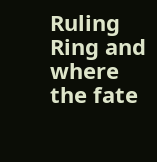Ruling Ring and where the fate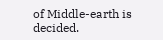of Middle-earth is decided.